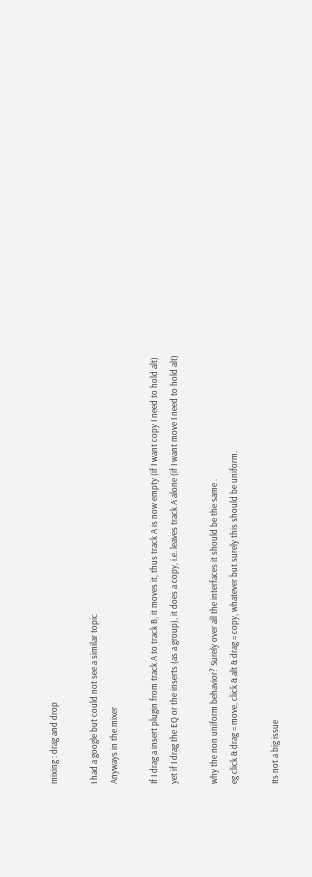mixing : drag and drop

I had a google but could not see a similar topic
Anyways in the mixer

If I drag a insert plugin from track A to track B, it moves it, thus track A is now empty (if I want copy I need to hold alt)
yet if I drag the EQ or the inserts (as a group), it does a copy, i.e. leaves track A alone (if I want move I need to hold alt)

why the non uniform behavior? Surely over all the interfaces it should be the same .
eg click & drag = move, click & alt & drag = copy, whatever but surely this should be uniform.

Its not a big issue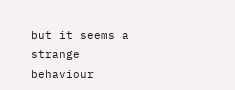but it seems a strange behaviour